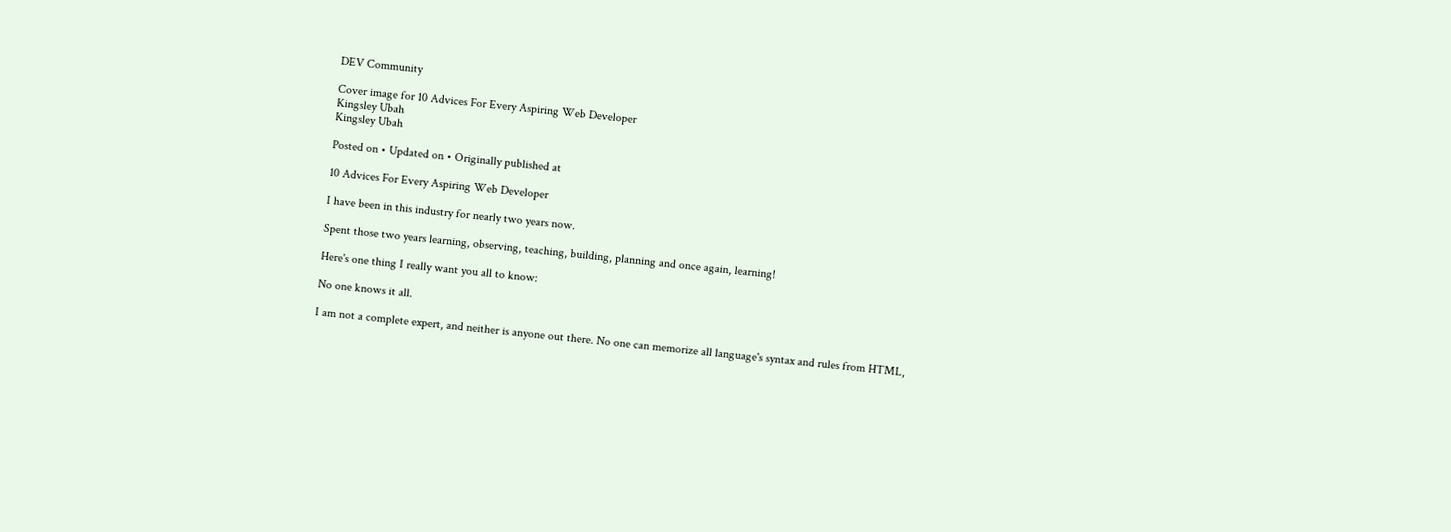DEV Community

Cover image for 10 Advices For Every Aspiring Web Developer
Kingsley Ubah
Kingsley Ubah

Posted on • Updated on • Originally published at

10 Advices For Every Aspiring Web Developer

I have been in this industry for nearly two years now.

Spent those two years learning, observing, teaching, building, planning and once again, learning!

Here's one thing I really want you all to know:

No one knows it all.

I am not a complete expert, and neither is anyone out there. No one can memorize all language's syntax and rules from HTML,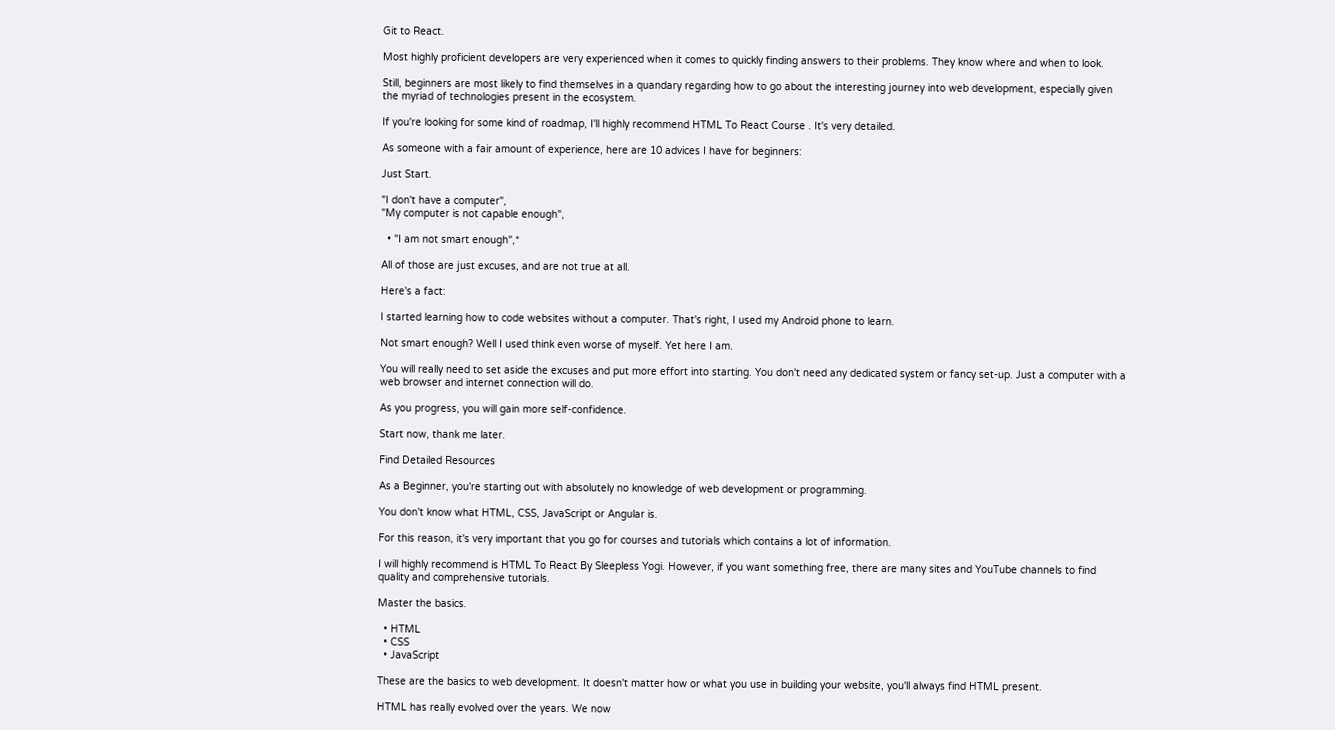Git to React.

Most highly proficient developers are very experienced when it comes to quickly finding answers to their problems. They know where and when to look.

Still, beginners are most likely to find themselves in a quandary regarding how to go about the interesting journey into web development, especially given the myriad of technologies present in the ecosystem.

If you're looking for some kind of roadmap, I'll highly recommend HTML To React Course . It's very detailed.

As someone with a fair amount of experience, here are 10 advices I have for beginners:

Just Start.

"I don't have a computer",
"My computer is not capable enough",

  • "I am not smart enough",*

All of those are just excuses, and are not true at all.

Here's a fact:

I started learning how to code websites without a computer. That's right, I used my Android phone to learn.

Not smart enough? Well I used think even worse of myself. Yet here I am.

You will really need to set aside the excuses and put more effort into starting. You don't need any dedicated system or fancy set-up. Just a computer with a web browser and internet connection will do.

As you progress, you will gain more self-confidence.

Start now, thank me later.

Find Detailed Resources

As a Beginner, you're starting out with absolutely no knowledge of web development or programming.

You don't know what HTML, CSS, JavaScript or Angular is.

For this reason, it's very important that you go for courses and tutorials which contains a lot of information.

I will highly recommend is HTML To React By Sleepless Yogi. However, if you want something free, there are many sites and YouTube channels to find quality and comprehensive tutorials.

Master the basics.

  • HTML
  • CSS
  • JavaScript

These are the basics to web development. It doesn't matter how or what you use in building your website, you'll always find HTML present.

HTML has really evolved over the years. We now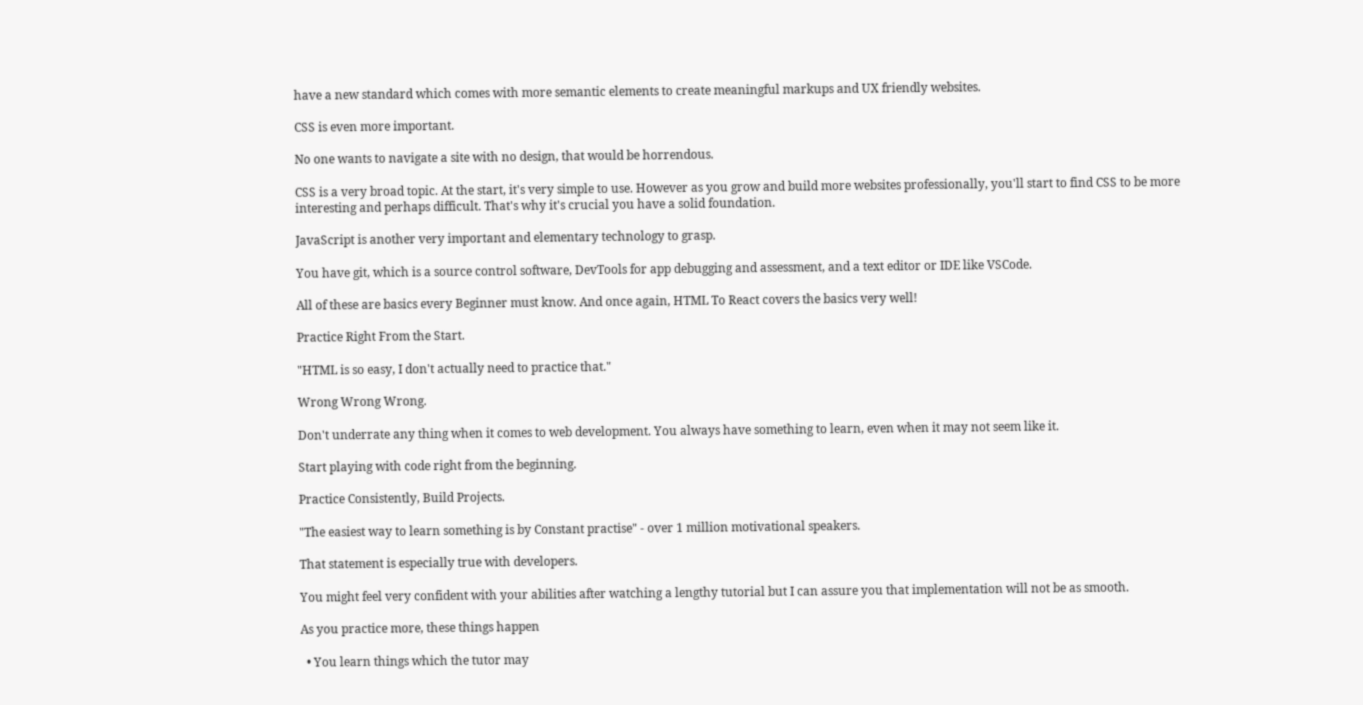have a new standard which comes with more semantic elements to create meaningful markups and UX friendly websites.

CSS is even more important.

No one wants to navigate a site with no design, that would be horrendous.

CSS is a very broad topic. At the start, it's very simple to use. However as you grow and build more websites professionally, you'll start to find CSS to be more interesting and perhaps difficult. That's why it's crucial you have a solid foundation.

JavaScript is another very important and elementary technology to grasp.

You have git, which is a source control software, DevTools for app debugging and assessment, and a text editor or IDE like VSCode.

All of these are basics every Beginner must know. And once again, HTML To React covers the basics very well!

Practice Right From the Start.

"HTML is so easy, I don't actually need to practice that."

Wrong Wrong Wrong.

Don't underrate any thing when it comes to web development. You always have something to learn, even when it may not seem like it.

Start playing with code right from the beginning.

Practice Consistently, Build Projects.

"The easiest way to learn something is by Constant practise" - over 1 million motivational speakers.

That statement is especially true with developers.

You might feel very confident with your abilities after watching a lengthy tutorial but I can assure you that implementation will not be as smooth.

As you practice more, these things happen

  • You learn things which the tutor may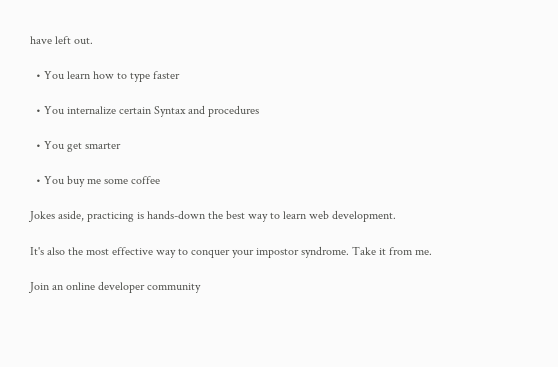have left out.

  • You learn how to type faster

  • You internalize certain Syntax and procedures

  • You get smarter

  • You buy me some coffee

Jokes aside, practicing is hands-down the best way to learn web development.

It's also the most effective way to conquer your impostor syndrome. Take it from me.

Join an online developer community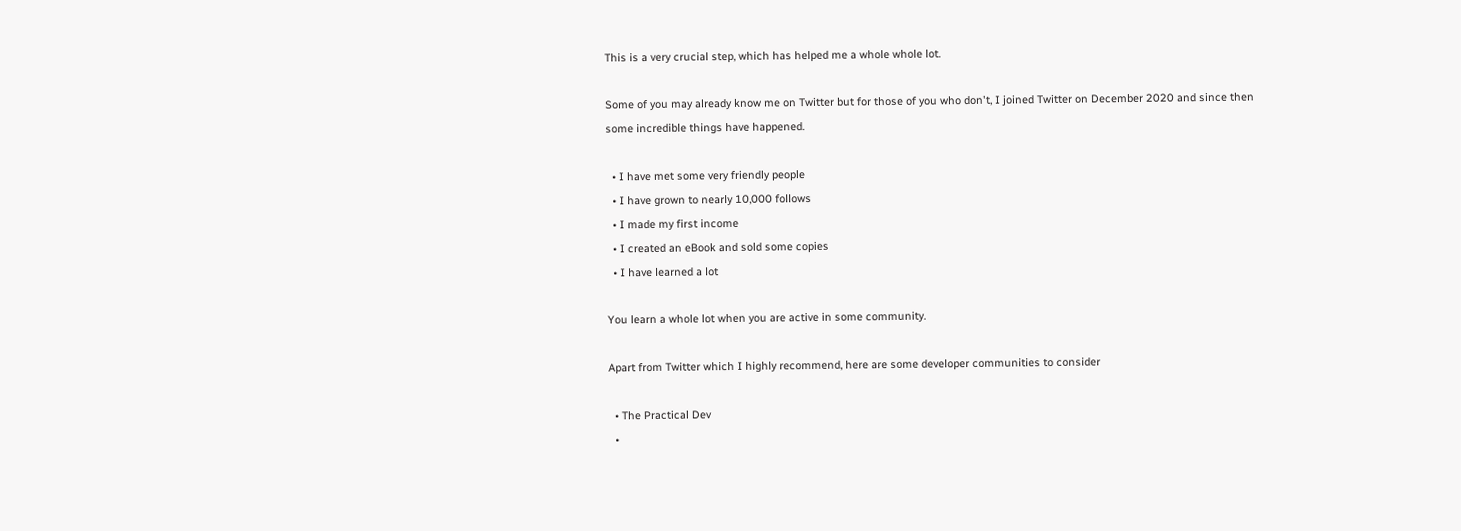This is a very crucial step, which has helped me a whole whole lot.

Some of you may already know me on Twitter but for those of you who don't, I joined Twitter on December 2020 and since then some incredible things have happened.

  • I have met some very friendly people
  • I have grown to nearly 10,000 follows
  • I made my first income
  • I created an eBook and sold some copies
  • I have learned a lot

You learn a whole lot when you are active in some community.

Apart from Twitter which I highly recommend, here are some developer communities to consider

  • The Practical Dev
  •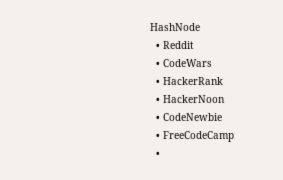HashNode
  • Reddit
  • CodeWars
  • HackerRank
  • HackerNoon
  • CodeNewbie
  • FreeCodeCamp
  •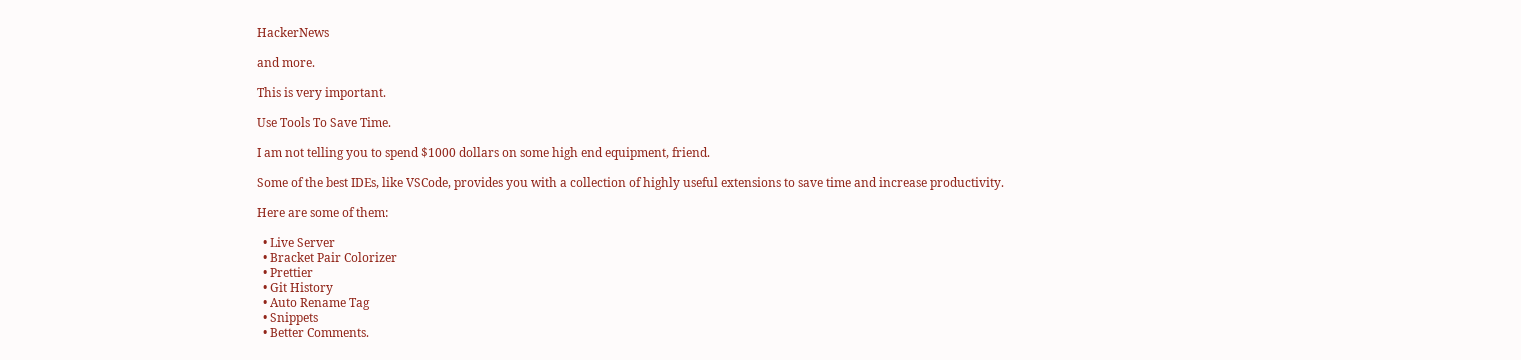HackerNews

and more.

This is very important.

Use Tools To Save Time.

I am not telling you to spend $1000 dollars on some high end equipment, friend.

Some of the best IDEs, like VSCode, provides you with a collection of highly useful extensions to save time and increase productivity.

Here are some of them:

  • Live Server
  • Bracket Pair Colorizer
  • Prettier
  • Git History
  • Auto Rename Tag
  • Snippets
  • Better Comments.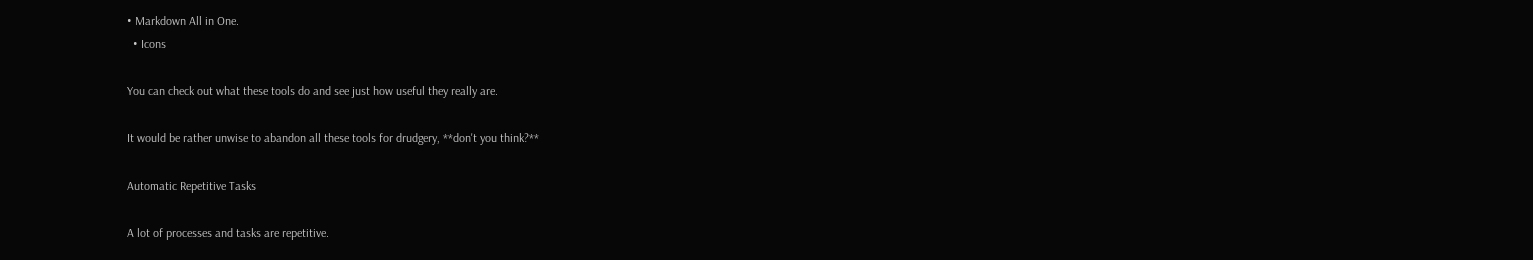• Markdown All in One.
  • Icons

You can check out what these tools do and see just how useful they really are.

It would be rather unwise to abandon all these tools for drudgery, **don't you think?**

Automatic Repetitive Tasks

A lot of processes and tasks are repetitive.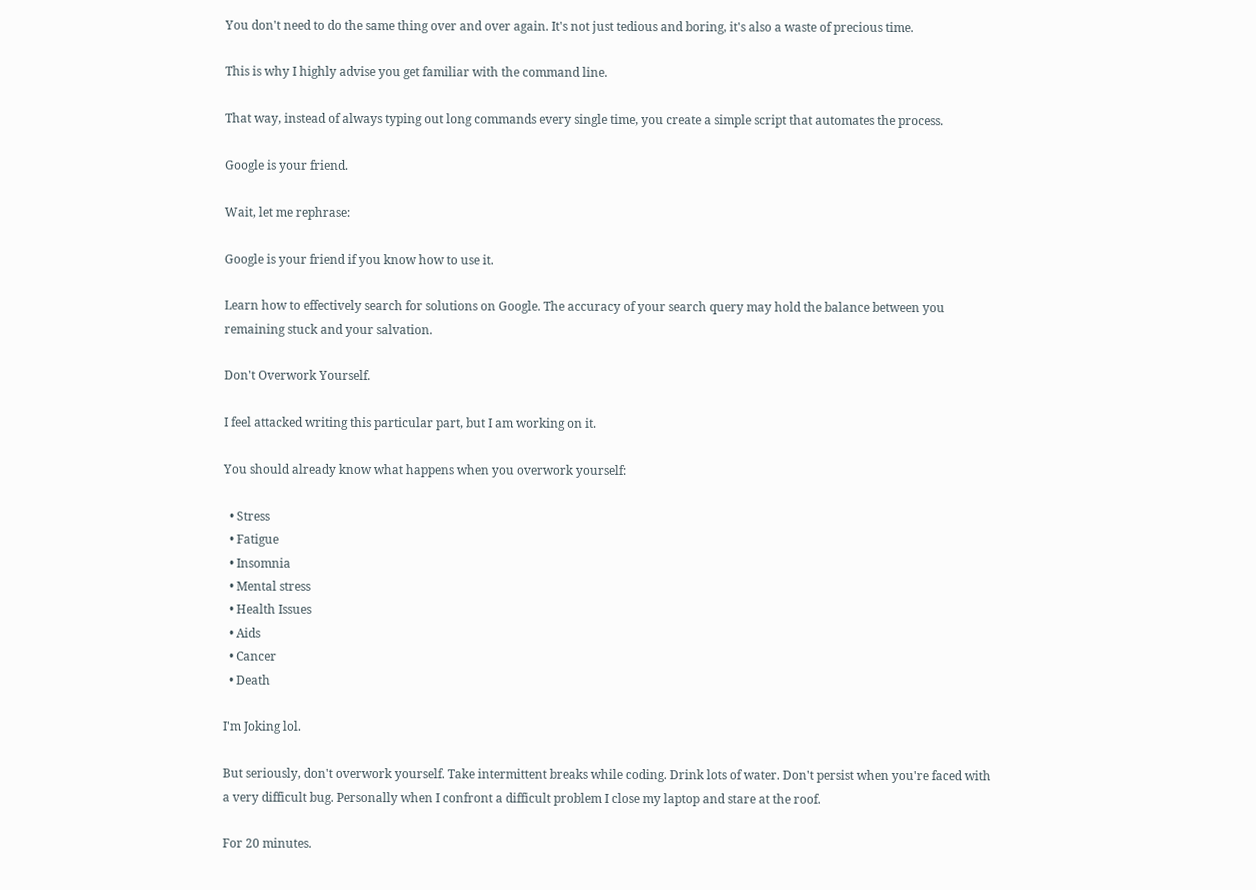You don't need to do the same thing over and over again. It's not just tedious and boring, it's also a waste of precious time.

This is why I highly advise you get familiar with the command line.

That way, instead of always typing out long commands every single time, you create a simple script that automates the process.

Google is your friend.

Wait, let me rephrase:

Google is your friend if you know how to use it.

Learn how to effectively search for solutions on Google. The accuracy of your search query may hold the balance between you remaining stuck and your salvation.

Don't Overwork Yourself.

I feel attacked writing this particular part, but I am working on it.

You should already know what happens when you overwork yourself:

  • Stress
  • Fatigue
  • Insomnia
  • Mental stress
  • Health Issues
  • Aids
  • Cancer
  • Death

I'm Joking lol.

But seriously, don't overwork yourself. Take intermittent breaks while coding. Drink lots of water. Don't persist when you're faced with a very difficult bug. Personally when I confront a difficult problem I close my laptop and stare at the roof.

For 20 minutes.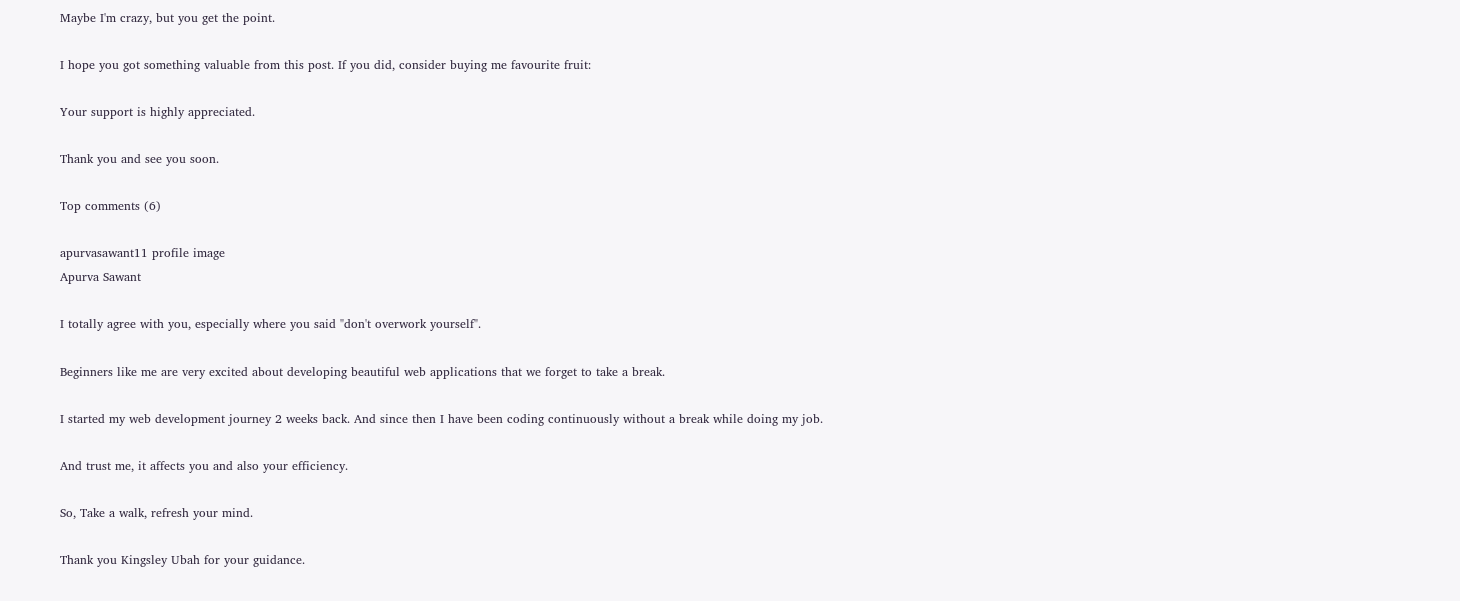Maybe I'm crazy, but you get the point.

I hope you got something valuable from this post. If you did, consider buying me favourite fruit:

Your support is highly appreciated.

Thank you and see you soon.

Top comments (6)

apurvasawant11 profile image
Apurva Sawant

I totally agree with you, especially where you said "don't overwork yourself".

Beginners like me are very excited about developing beautiful web applications that we forget to take a break.

I started my web development journey 2 weeks back. And since then I have been coding continuously without a break while doing my job.

And trust me, it affects you and also your efficiency.

So, Take a walk, refresh your mind.

Thank you Kingsley Ubah for your guidance.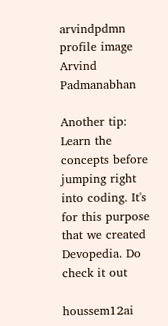arvindpdmn profile image
Arvind Padmanabhan

Another tip: Learn the concepts before jumping right into coding. It's for this purpose that we created Devopedia. Do check it out

houssem12ai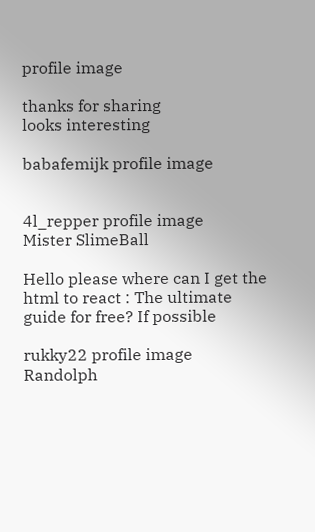profile image

thanks for sharing
looks interesting

babafemijk profile image


4l_repper profile image
Mister SlimeBall

Hello please where can I get the html to react : The ultimate guide for free? If possible

rukky22 profile image
Randolph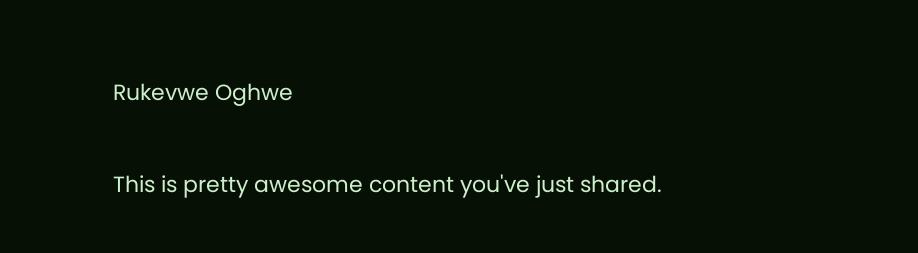Rukevwe Oghwe

This is pretty awesome content you've just shared.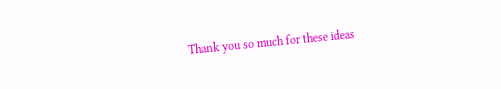Thank you so much for these ideas